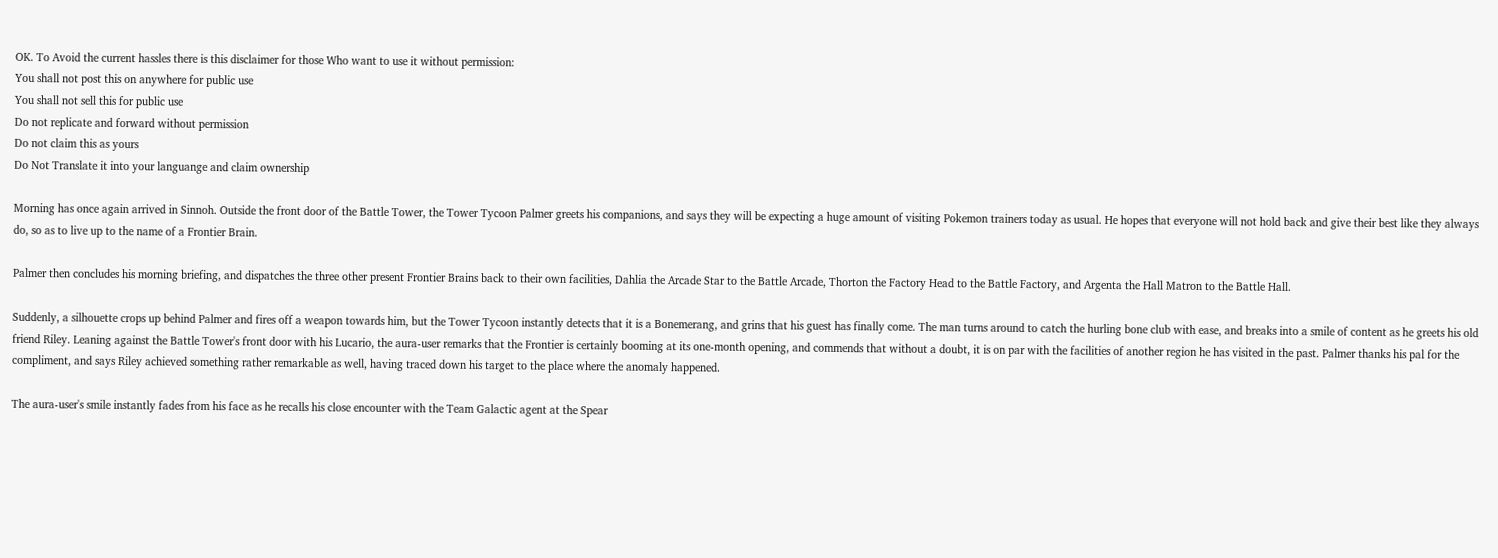OK. To Avoid the current hassles there is this disclaimer for those Who want to use it without permission:
You shall not post this on anywhere for public use
You shall not sell this for public use
Do not replicate and forward without permission
Do not claim this as yours
Do Not Translate it into your languange and claim ownership

Morning has once again arrived in Sinnoh. Outside the front door of the Battle Tower, the Tower Tycoon Palmer greets his companions, and says they will be expecting a huge amount of visiting Pokemon trainers today as usual. He hopes that everyone will not hold back and give their best like they always do, so as to live up to the name of a Frontier Brain.

Palmer then concludes his morning briefing, and dispatches the three other present Frontier Brains back to their own facilities, Dahlia the Arcade Star to the Battle Arcade, Thorton the Factory Head to the Battle Factory, and Argenta the Hall Matron to the Battle Hall.

Suddenly, a silhouette crops up behind Palmer and fires off a weapon towards him, but the Tower Tycoon instantly detects that it is a Bonemerang, and grins that his guest has finally come. The man turns around to catch the hurling bone club with ease, and breaks into a smile of content as he greets his old friend Riley. Leaning against the Battle Tower's front door with his Lucario, the aura-user remarks that the Frontier is certainly booming at its one-month opening, and commends that without a doubt, it is on par with the facilities of another region he has visited in the past. Palmer thanks his pal for the compliment, and says Riley achieved something rather remarkable as well, having traced down his target to the place where the anomaly happened.

The aura-user's smile instantly fades from his face as he recalls his close encounter with the Team Galactic agent at the Spear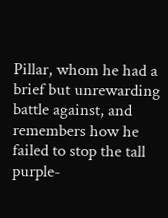Pillar, whom he had a brief but unrewarding battle against, and remembers how he failed to stop the tall purple-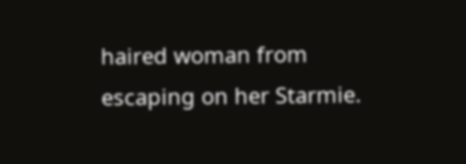haired woman from escaping on her Starmie.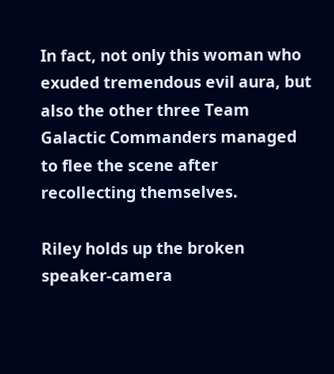In fact, not only this woman who exuded tremendous evil aura, but also the other three Team Galactic Commanders managed to flee the scene after recollecting themselves.

Riley holds up the broken speaker-camera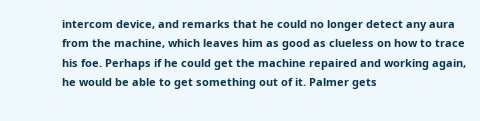intercom device, and remarks that he could no longer detect any aura from the machine, which leaves him as good as clueless on how to trace his foe. Perhaps if he could get the machine repaired and working again, he would be able to get something out of it. Palmer gets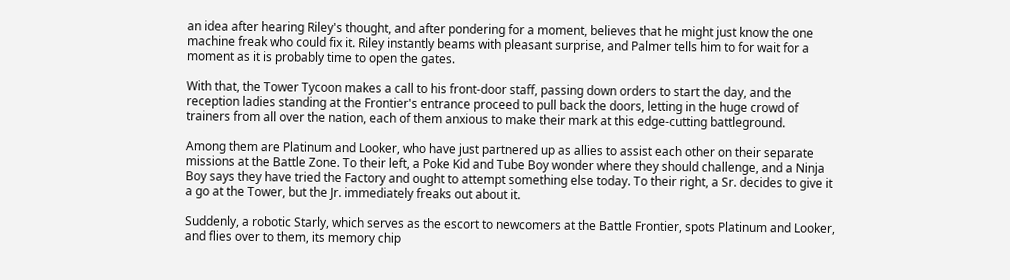an idea after hearing Riley's thought, and after pondering for a moment, believes that he might just know the one machine freak who could fix it. Riley instantly beams with pleasant surprise, and Palmer tells him to for wait for a moment as it is probably time to open the gates.

With that, the Tower Tycoon makes a call to his front-door staff, passing down orders to start the day, and the reception ladies standing at the Frontier's entrance proceed to pull back the doors, letting in the huge crowd of trainers from all over the nation, each of them anxious to make their mark at this edge-cutting battleground.

Among them are Platinum and Looker, who have just partnered up as allies to assist each other on their separate missions at the Battle Zone. To their left, a Poke Kid and Tube Boy wonder where they should challenge, and a Ninja Boy says they have tried the Factory and ought to attempt something else today. To their right, a Sr. decides to give it a go at the Tower, but the Jr. immediately freaks out about it.

Suddenly, a robotic Starly, which serves as the escort to newcomers at the Battle Frontier, spots Platinum and Looker, and flies over to them, its memory chip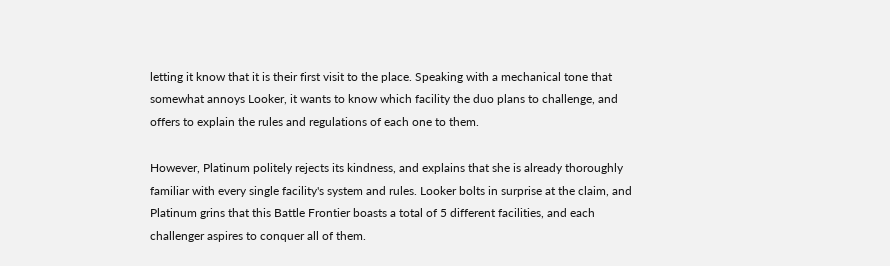letting it know that it is their first visit to the place. Speaking with a mechanical tone that somewhat annoys Looker, it wants to know which facility the duo plans to challenge, and offers to explain the rules and regulations of each one to them.

However, Platinum politely rejects its kindness, and explains that she is already thoroughly familiar with every single facility's system and rules. Looker bolts in surprise at the claim, and Platinum grins that this Battle Frontier boasts a total of 5 different facilities, and each challenger aspires to conquer all of them.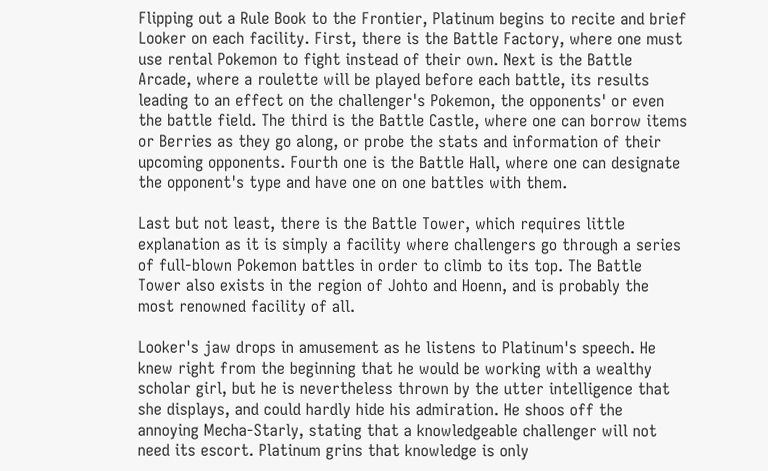Flipping out a Rule Book to the Frontier, Platinum begins to recite and brief Looker on each facility. First, there is the Battle Factory, where one must use rental Pokemon to fight instead of their own. Next is the Battle Arcade, where a roulette will be played before each battle, its results leading to an effect on the challenger's Pokemon, the opponents' or even the battle field. The third is the Battle Castle, where one can borrow items or Berries as they go along, or probe the stats and information of their upcoming opponents. Fourth one is the Battle Hall, where one can designate the opponent's type and have one on one battles with them.

Last but not least, there is the Battle Tower, which requires little explanation as it is simply a facility where challengers go through a series of full-blown Pokemon battles in order to climb to its top. The Battle Tower also exists in the region of Johto and Hoenn, and is probably the most renowned facility of all.

Looker's jaw drops in amusement as he listens to Platinum's speech. He knew right from the beginning that he would be working with a wealthy scholar girl, but he is nevertheless thrown by the utter intelligence that she displays, and could hardly hide his admiration. He shoos off the annoying Mecha-Starly, stating that a knowledgeable challenger will not need its escort. Platinum grins that knowledge is only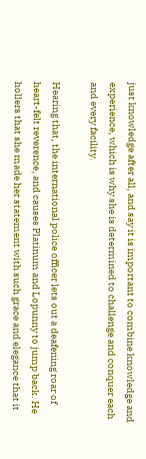just knowledge after all, and say it is important to combine knowledge and experience, which is why she is determined to challenge and conquer each and every facility.

Hearing that, the international police officer lets out a deafening roar of heart-felt reverence, and causes Platinum and Lopunny to jump back. He hollers that she made her statement with such grace and elegance that it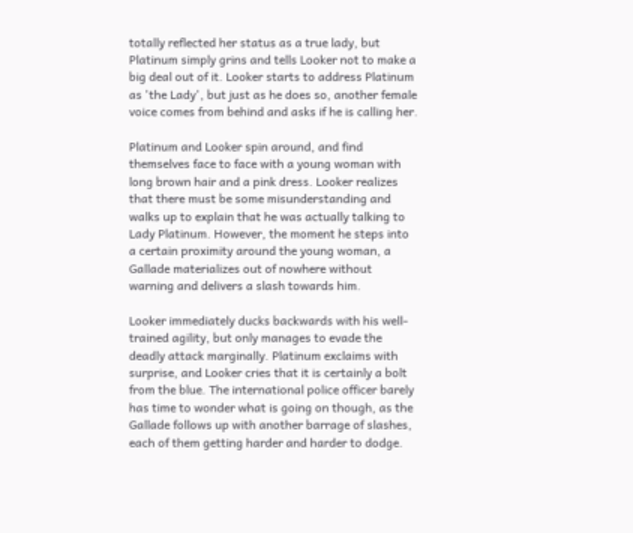totally reflected her status as a true lady, but Platinum simply grins and tells Looker not to make a big deal out of it. Looker starts to address Platinum as 'the Lady', but just as he does so, another female voice comes from behind and asks if he is calling her.

Platinum and Looker spin around, and find themselves face to face with a young woman with long brown hair and a pink dress. Looker realizes that there must be some misunderstanding and walks up to explain that he was actually talking to Lady Platinum. However, the moment he steps into a certain proximity around the young woman, a Gallade materializes out of nowhere without warning and delivers a slash towards him.

Looker immediately ducks backwards with his well-trained agility, but only manages to evade the deadly attack marginally. Platinum exclaims with surprise, and Looker cries that it is certainly a bolt from the blue. The international police officer barely has time to wonder what is going on though, as the Gallade follows up with another barrage of slashes, each of them getting harder and harder to dodge.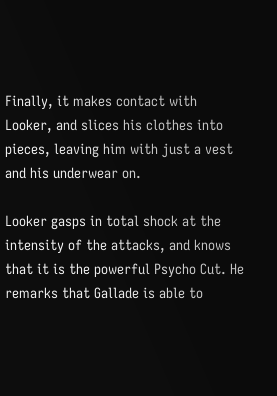Finally, it makes contact with Looker, and slices his clothes into pieces, leaving him with just a vest and his underwear on.

Looker gasps in total shock at the intensity of the attacks, and knows that it is the powerful Psycho Cut. He remarks that Gallade is able to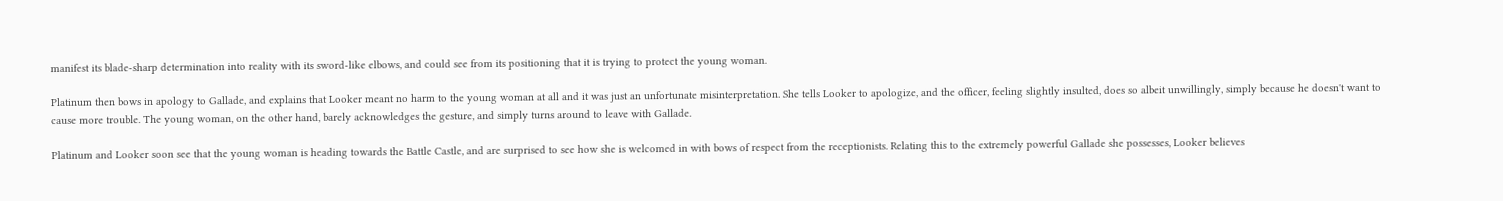manifest its blade-sharp determination into reality with its sword-like elbows, and could see from its positioning that it is trying to protect the young woman.

Platinum then bows in apology to Gallade, and explains that Looker meant no harm to the young woman at all and it was just an unfortunate misinterpretation. She tells Looker to apologize, and the officer, feeling slightly insulted, does so albeit unwillingly, simply because he doesn't want to cause more trouble. The young woman, on the other hand, barely acknowledges the gesture, and simply turns around to leave with Gallade.

Platinum and Looker soon see that the young woman is heading towards the Battle Castle, and are surprised to see how she is welcomed in with bows of respect from the receptionists. Relating this to the extremely powerful Gallade she possesses, Looker believes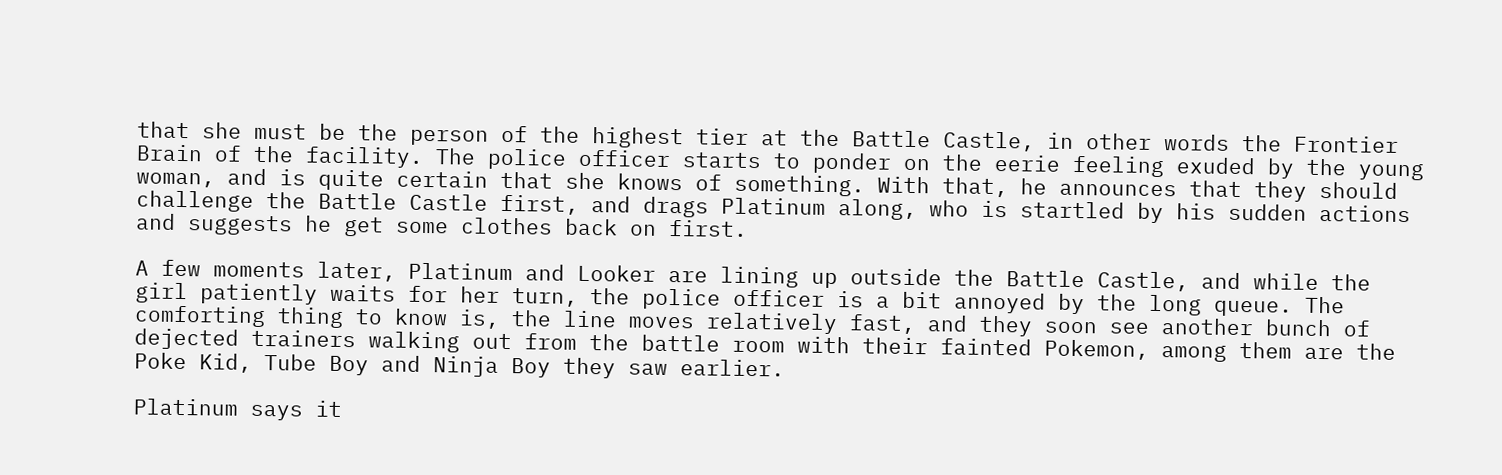that she must be the person of the highest tier at the Battle Castle, in other words the Frontier Brain of the facility. The police officer starts to ponder on the eerie feeling exuded by the young woman, and is quite certain that she knows of something. With that, he announces that they should challenge the Battle Castle first, and drags Platinum along, who is startled by his sudden actions and suggests he get some clothes back on first.

A few moments later, Platinum and Looker are lining up outside the Battle Castle, and while the girl patiently waits for her turn, the police officer is a bit annoyed by the long queue. The comforting thing to know is, the line moves relatively fast, and they soon see another bunch of dejected trainers walking out from the battle room with their fainted Pokemon, among them are the Poke Kid, Tube Boy and Ninja Boy they saw earlier.

Platinum says it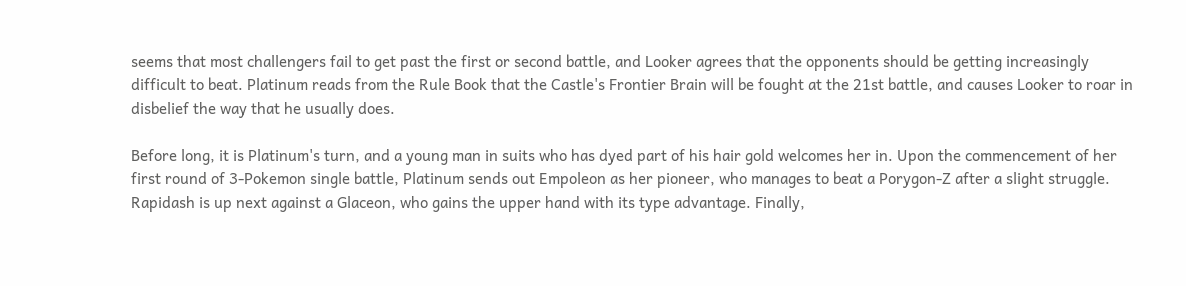seems that most challengers fail to get past the first or second battle, and Looker agrees that the opponents should be getting increasingly difficult to beat. Platinum reads from the Rule Book that the Castle's Frontier Brain will be fought at the 21st battle, and causes Looker to roar in disbelief the way that he usually does.

Before long, it is Platinum's turn, and a young man in suits who has dyed part of his hair gold welcomes her in. Upon the commencement of her first round of 3-Pokemon single battle, Platinum sends out Empoleon as her pioneer, who manages to beat a Porygon-Z after a slight struggle. Rapidash is up next against a Glaceon, who gains the upper hand with its type advantage. Finally,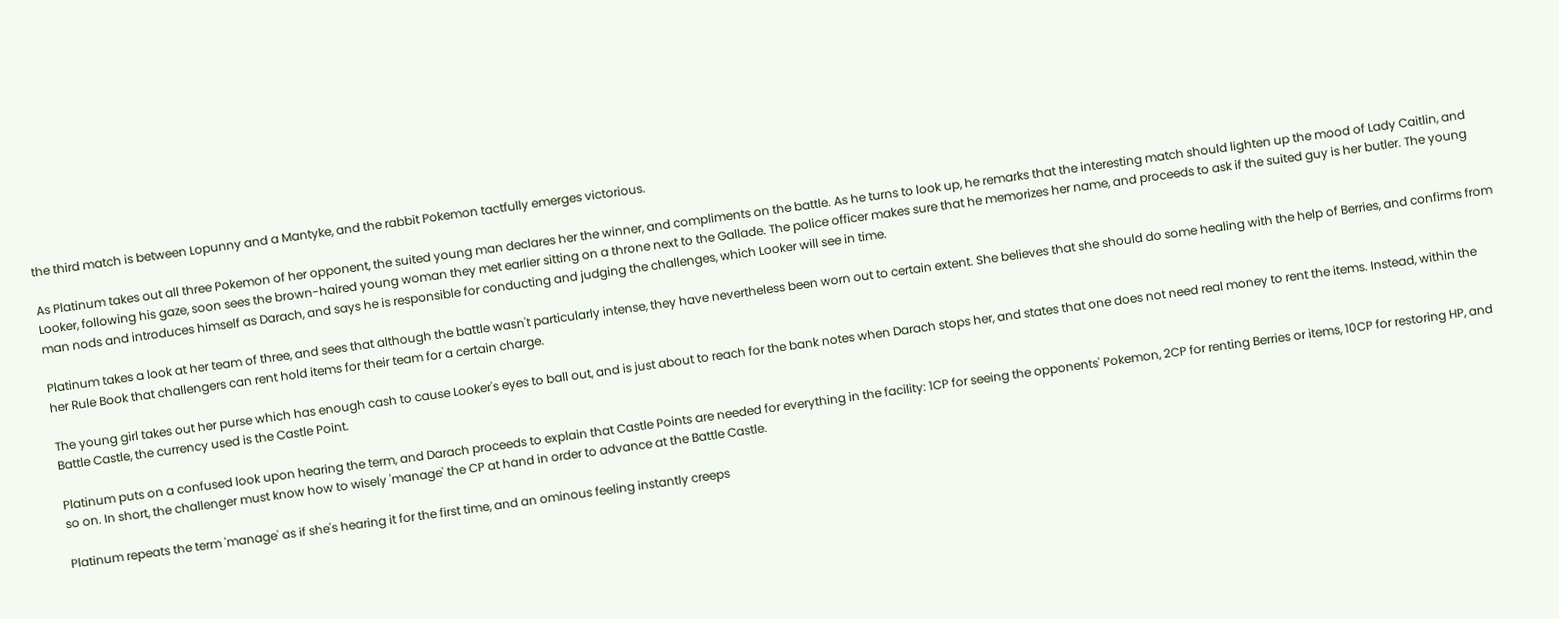the third match is between Lopunny and a Mantyke, and the rabbit Pokemon tactfully emerges victorious.

As Platinum takes out all three Pokemon of her opponent, the suited young man declares her the winner, and compliments on the battle. As he turns to look up, he remarks that the interesting match should lighten up the mood of Lady Caitlin, and Looker, following his gaze, soon sees the brown-haired young woman they met earlier sitting on a throne next to the Gallade. The police officer makes sure that he memorizes her name, and proceeds to ask if the suited guy is her butler. The young man nods and introduces himself as Darach, and says he is responsible for conducting and judging the challenges, which Looker will see in time.

Platinum takes a look at her team of three, and sees that although the battle wasn't particularly intense, they have nevertheless been worn out to certain extent. She believes that she should do some healing with the help of Berries, and confirms from her Rule Book that challengers can rent hold items for their team for a certain charge.

The young girl takes out her purse which has enough cash to cause Looker's eyes to ball out, and is just about to reach for the bank notes when Darach stops her, and states that one does not need real money to rent the items. Instead, within the Battle Castle, the currency used is the Castle Point.

Platinum puts on a confused look upon hearing the term, and Darach proceeds to explain that Castle Points are needed for everything in the facility: 1CP for seeing the opponents' Pokemon, 2CP for renting Berries or items, 10CP for restoring HP, and so on. In short, the challenger must know how to wisely 'manage' the CP at hand in order to advance at the Battle Castle.

Platinum repeats the term 'manage' as if she's hearing it for the first time, and an ominous feeling instantly creeps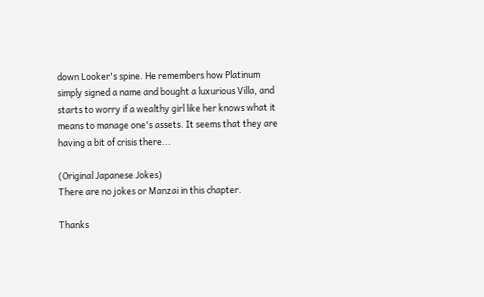down Looker's spine. He remembers how Platinum simply signed a name and bought a luxurious Villa, and starts to worry if a wealthy girl like her knows what it means to manage one's assets. It seems that they are having a bit of crisis there...

(Original Japanese Jokes)
There are no jokes or Manzai in this chapter.

Thanks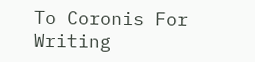To Coronis For Writing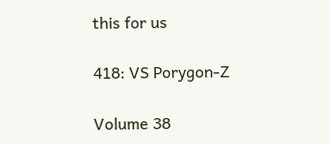this for us

418: VS Porygon-Z

Volume 38